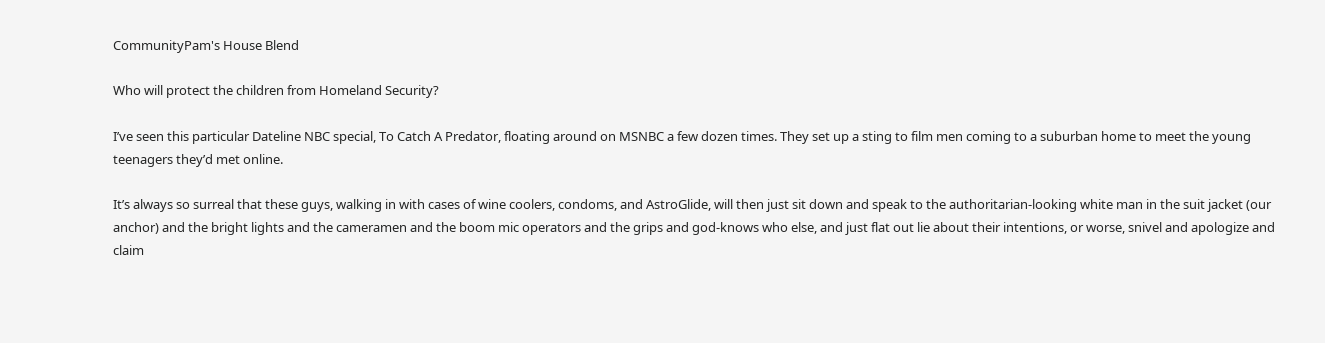CommunityPam's House Blend

Who will protect the children from Homeland Security?

I’ve seen this particular Dateline NBC special, To Catch A Predator, floating around on MSNBC a few dozen times. They set up a sting to film men coming to a suburban home to meet the young teenagers they’d met online.

It’s always so surreal that these guys, walking in with cases of wine coolers, condoms, and AstroGlide, will then just sit down and speak to the authoritarian-looking white man in the suit jacket (our anchor) and the bright lights and the cameramen and the boom mic operators and the grips and god-knows who else, and just flat out lie about their intentions, or worse, snivel and apologize and claim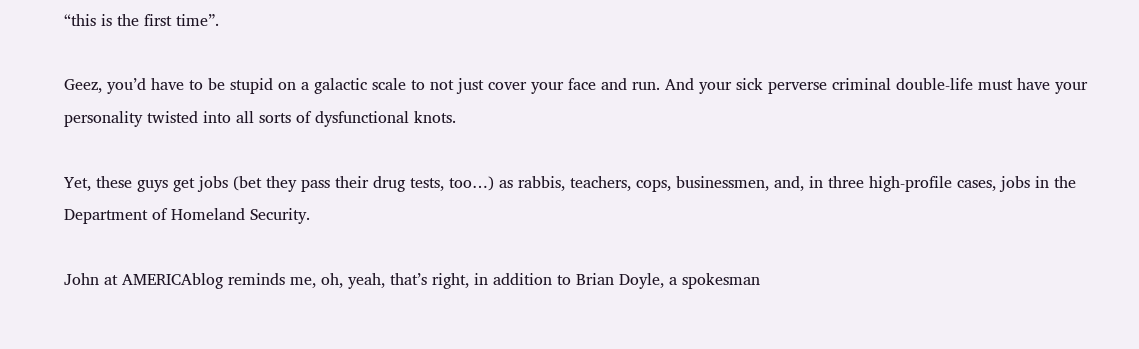“this is the first time”.

Geez, you’d have to be stupid on a galactic scale to not just cover your face and run. And your sick perverse criminal double-life must have your personality twisted into all sorts of dysfunctional knots.

Yet, these guys get jobs (bet they pass their drug tests, too…) as rabbis, teachers, cops, businessmen, and, in three high-profile cases, jobs in the Department of Homeland Security.

John at AMERICAblog reminds me, oh, yeah, that’s right, in addition to Brian Doyle, a spokesman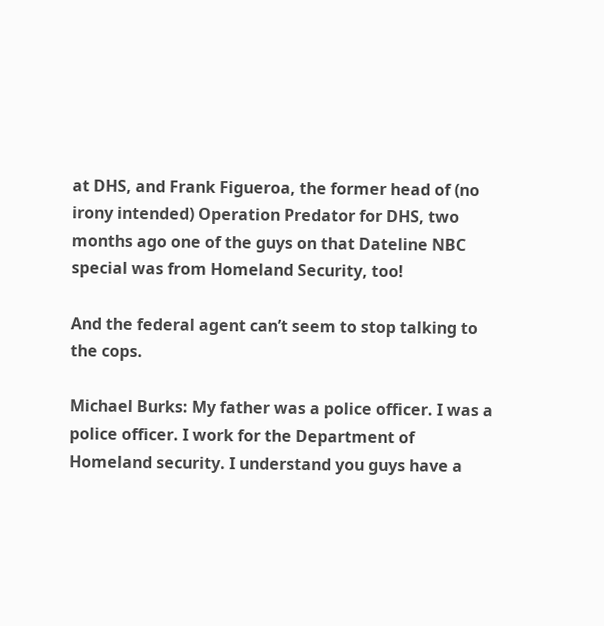at DHS, and Frank Figueroa, the former head of (no irony intended) Operation Predator for DHS, two months ago one of the guys on that Dateline NBC special was from Homeland Security, too!

And the federal agent can’t seem to stop talking to the cops.

Michael Burks: My father was a police officer. I was a police officer. I work for the Department of Homeland security. I understand you guys have a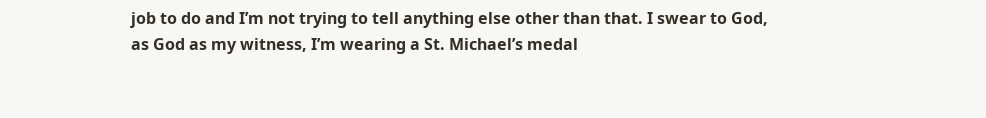job to do and I’m not trying to tell anything else other than that. I swear to God, as God as my witness, I’m wearing a St. Michael’s medal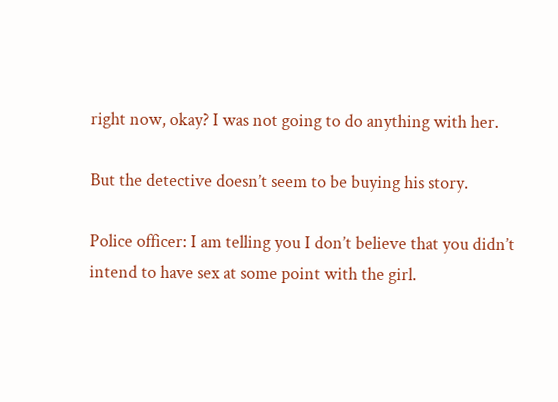right now, okay? I was not going to do anything with her.

But the detective doesn’t seem to be buying his story.

Police officer: I am telling you I don’t believe that you didn’t intend to have sex at some point with the girl.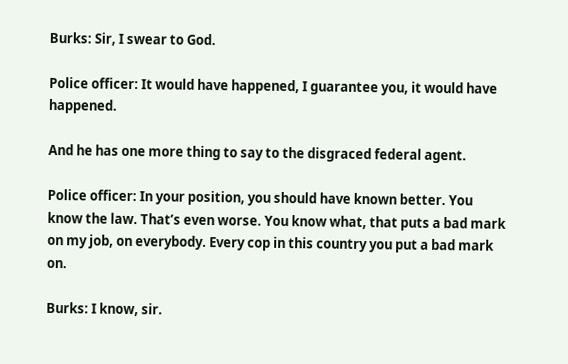Burks: Sir, I swear to God.

Police officer: It would have happened, I guarantee you, it would have happened.

And he has one more thing to say to the disgraced federal agent.

Police officer: In your position, you should have known better. You know the law. That’s even worse. You know what, that puts a bad mark on my job, on everybody. Every cop in this country you put a bad mark on.

Burks: I know, sir.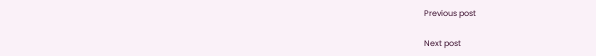Previous post

Next post